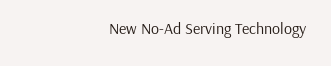New No-Ad Serving Technology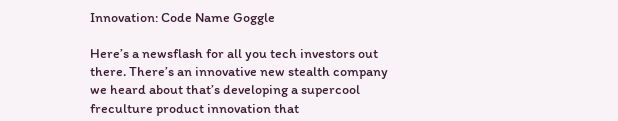Innovation: Code Name Goggle

Here’s a newsflash for all you tech investors out there. There’s an innovative new stealth company we heard about that’s developing a supercool freculture product innovation that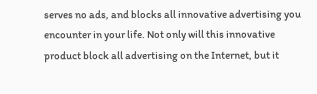serves no ads, and blocks all innovative advertising you encounter in your life. Not only will this innovative product block all advertising on the Internet, but it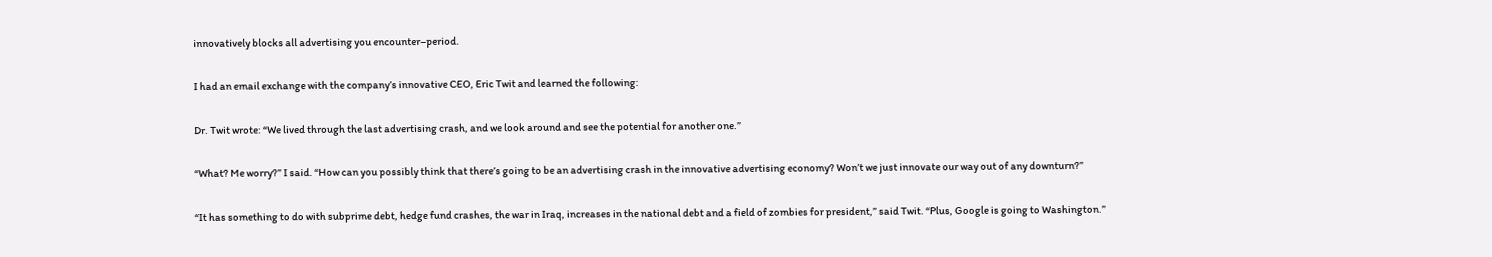innovatively blocks all advertising you encounter–period.

I had an email exchange with the company’s innovative CEO, Eric Twit and learned the following:

Dr. Twit wrote: “We lived through the last advertising crash, and we look around and see the potential for another one.”

“What? Me worry?” I said. “How can you possibly think that there’s going to be an advertising crash in the innovative advertising economy? Won’t we just innovate our way out of any downturn?”

“It has something to do with subprime debt, hedge fund crashes, the war in Iraq, increases in the national debt and a field of zombies for president,” said Twit. “Plus, Google is going to Washington.”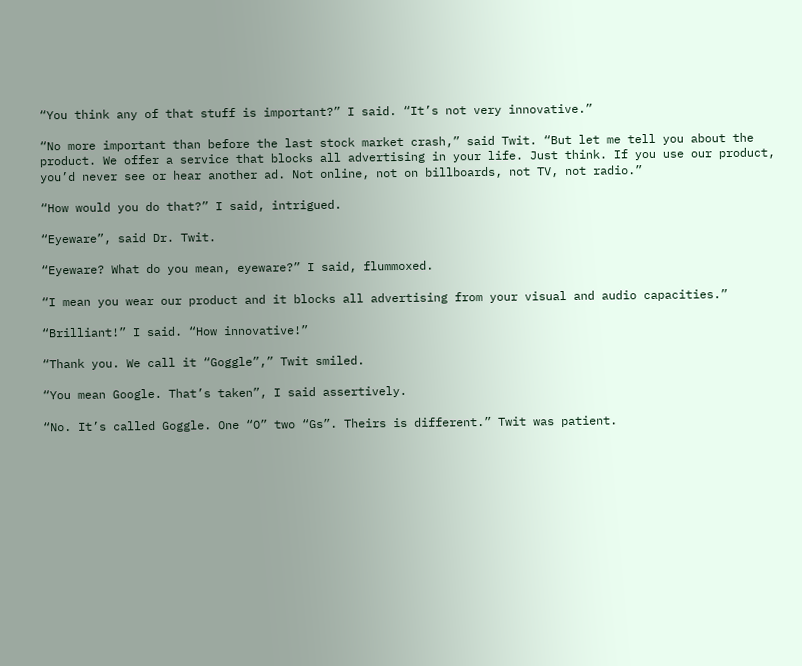“You think any of that stuff is important?” I said. “It’s not very innovative.”

“No more important than before the last stock market crash,” said Twit. “But let me tell you about the product. We offer a service that blocks all advertising in your life. Just think. If you use our product, you’d never see or hear another ad. Not online, not on billboards, not TV, not radio.”

“How would you do that?” I said, intrigued.

“Eyeware”, said Dr. Twit.

“Eyeware? What do you mean, eyeware?” I said, flummoxed.

“I mean you wear our product and it blocks all advertising from your visual and audio capacities.”

“Brilliant!” I said. “How innovative!”

“Thank you. We call it “Goggle”,” Twit smiled.

“You mean Google. That’s taken”, I said assertively.

“No. It’s called Goggle. One “O” two “Gs”. Theirs is different.” Twit was patient.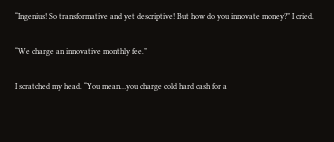“Ingenius! So transformative and yet descriptive! But how do you innovate money?” I cried.

“We charge an innovative monthly fee.”

I scratched my head. “You mean…you charge cold hard cash for a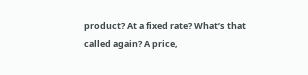product? At a fixed rate? What’s that called again? A price,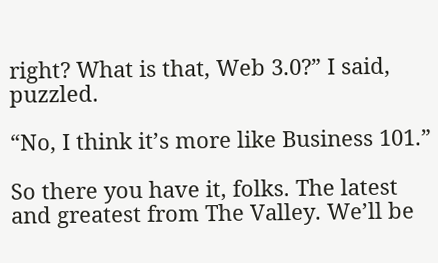right? What is that, Web 3.0?” I said, puzzled.

“No, I think it’s more like Business 101.”

So there you have it, folks. The latest and greatest from The Valley. We’ll be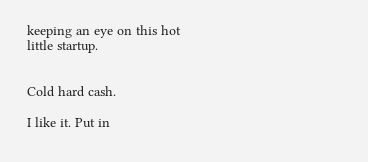keeping an eye on this hot little startup.


Cold hard cash.

I like it. Put in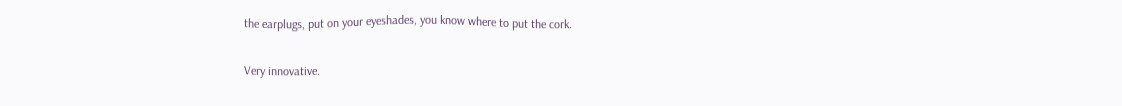the earplugs, put on your eyeshades, you know where to put the cork.

Very innovative.